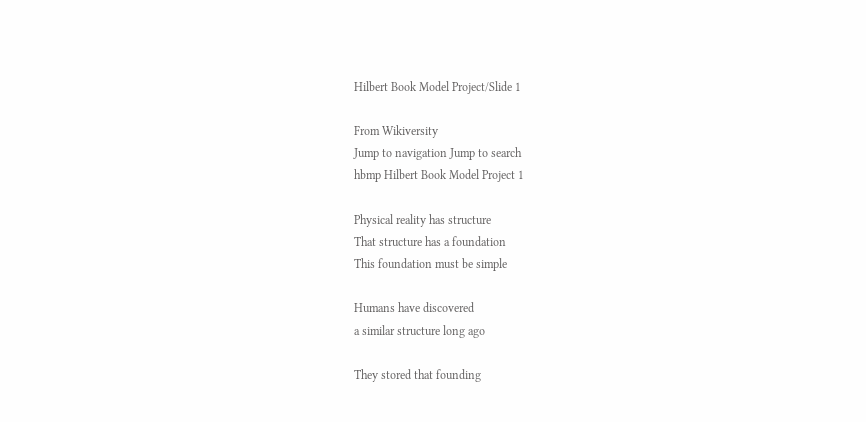Hilbert Book Model Project/Slide 1

From Wikiversity
Jump to navigation Jump to search
hbmp Hilbert Book Model Project 1

Physical reality has structure
That structure has a foundation
This foundation must be simple

Humans have discovered
a similar structure long ago

They stored that founding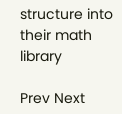structure into their math library

Prev Next